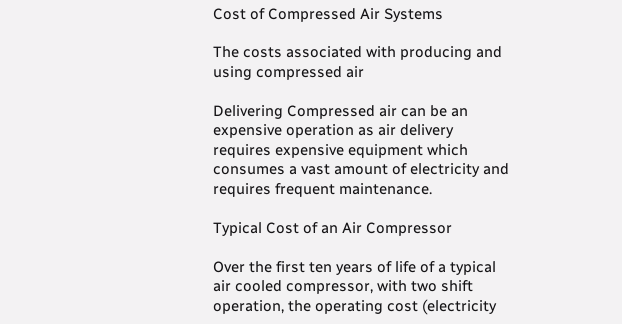Cost of Compressed Air Systems

The costs associated with producing and using compressed air

Delivering Compressed air can be an expensive operation as air delivery requires expensive equipment which consumes a vast amount of electricity and requires frequent maintenance.

Typical Cost of an Air Compressor

Over the first ten years of life of a typical air cooled compressor, with two shift operation, the operating cost (electricity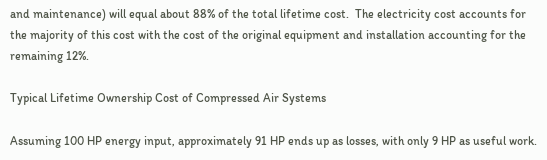and maintenance) will equal about 88% of the total lifetime cost.  The electricity cost accounts for the majority of this cost with the cost of the original equipment and installation accounting for the remaining 12%.

Typical Lifetime Ownership Cost of Compressed Air Systems

Assuming 100 HP energy input, approximately 91 HP ends up as losses, with only 9 HP as useful work.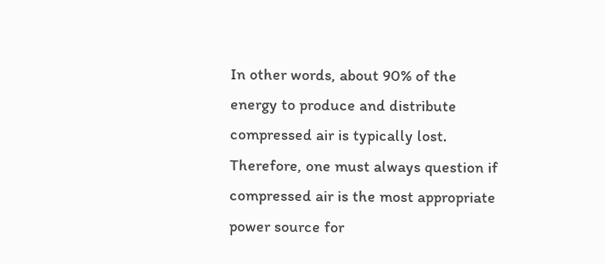In other words, about 90% of the energy to produce and distribute compressed air is typically lost.  Therefore, one must always question if compressed air is the most appropriate power source for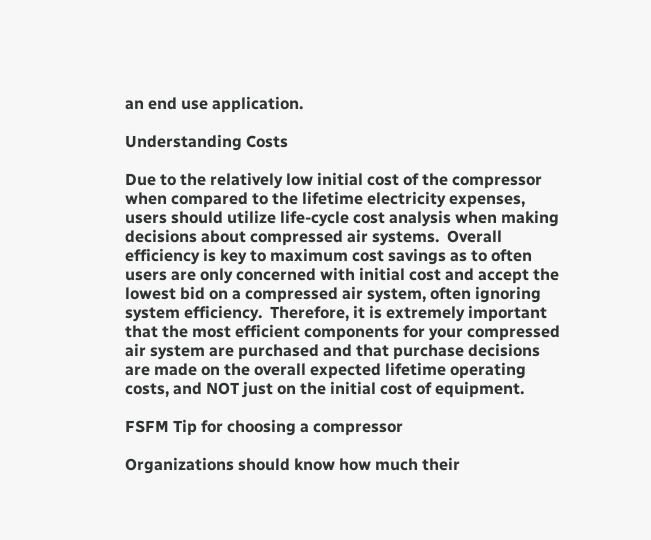an end use application.

Understanding Costs

Due to the relatively low initial cost of the compressor when compared to the lifetime electricity expenses, users should utilize life-cycle cost analysis when making decisions about compressed air systems.  Overall efficiency is key to maximum cost savings as to often users are only concerned with initial cost and accept the lowest bid on a compressed air system, often ignoring system efficiency.  Therefore, it is extremely important that the most efficient components for your compressed air system are purchased and that purchase decisions are made on the overall expected lifetime operating costs, and NOT just on the initial cost of equipment.

FSFM Tip for choosing a compressor

Organizations should know how much their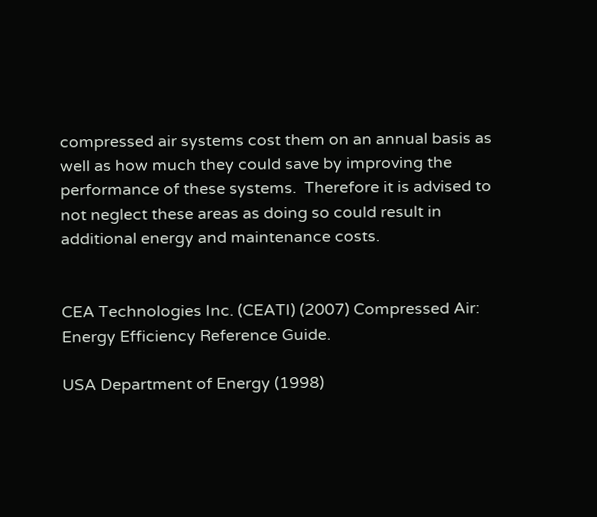compressed air systems cost them on an annual basis as well as how much they could save by improving the performance of these systems.  Therefore it is advised to not neglect these areas as doing so could result in additional energy and maintenance costs.


CEA Technologies Inc. (CEATI) (2007) Compressed Air: Energy Efficiency Reference Guide.

USA Department of Energy (1998)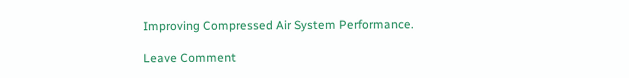Improving Compressed Air System Performance.

Leave Comment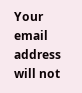Your email address will not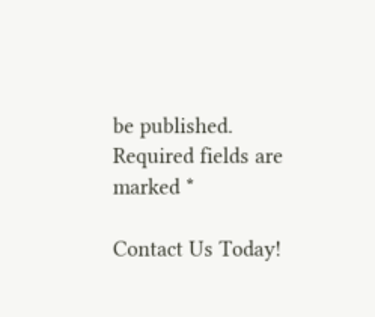be published. Required fields are marked *

Contact Us Today!